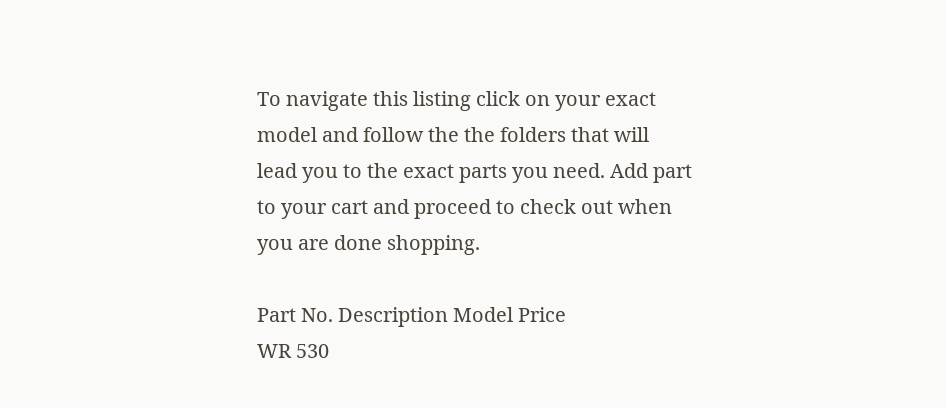To navigate this listing click on your exact model and follow the the folders that will lead you to the exact parts you need. Add part to your cart and proceed to check out when you are done shopping.

Part No. Description Model Price
WR 530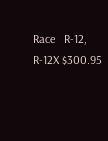Race   R-12, R-12X $300.95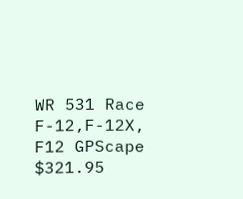WR 531 Race   F-12,F-12X, F12 GPScape $321.95